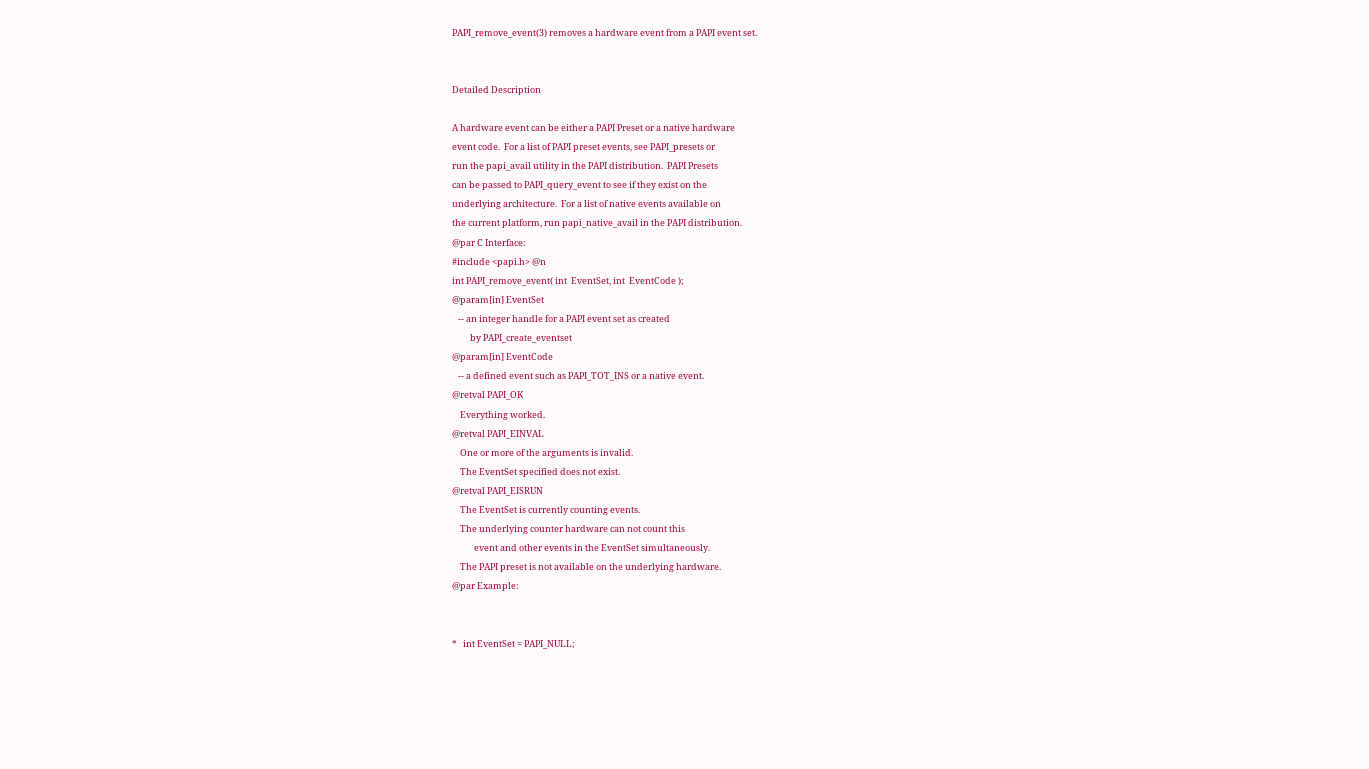PAPI_remove_event(3) removes a hardware event from a PAPI event set.


Detailed Description

A hardware event can be either a PAPI Preset or a native hardware
event code.  For a list of PAPI preset events, see PAPI_presets or
run the papi_avail utility in the PAPI distribution.  PAPI Presets
can be passed to PAPI_query_event to see if they exist on the
underlying architecture.  For a list of native events available on
the current platform, run papi_native_avail in the PAPI distribution.
@par C Interface:
#include <papi.h> @n
int PAPI_remove_event( int  EventSet, int  EventCode );
@param[in] EventSet
   -- an integer handle for a PAPI event set as created
         by PAPI_create_eventset
@param[in] EventCode
   -- a defined event such as PAPI_TOT_INS or a native event.
@retval PAPI_OK
    Everything worked.
@retval PAPI_EINVAL
    One or more of the arguments is invalid.
    The EventSet specified does not exist.
@retval PAPI_EISRUN
    The EventSet is currently counting events.
    The underlying counter hardware can not count this
           event and other events in the EventSet simultaneously.
    The PAPI preset is not available on the underlying hardware.
@par Example:


*   int EventSet = PAPI_NULL;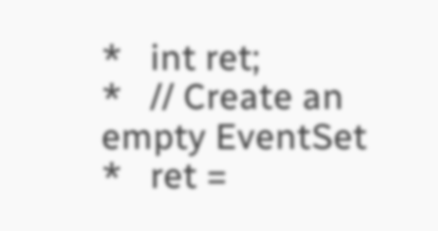*   int ret;
*   // Create an empty EventSet
*   ret =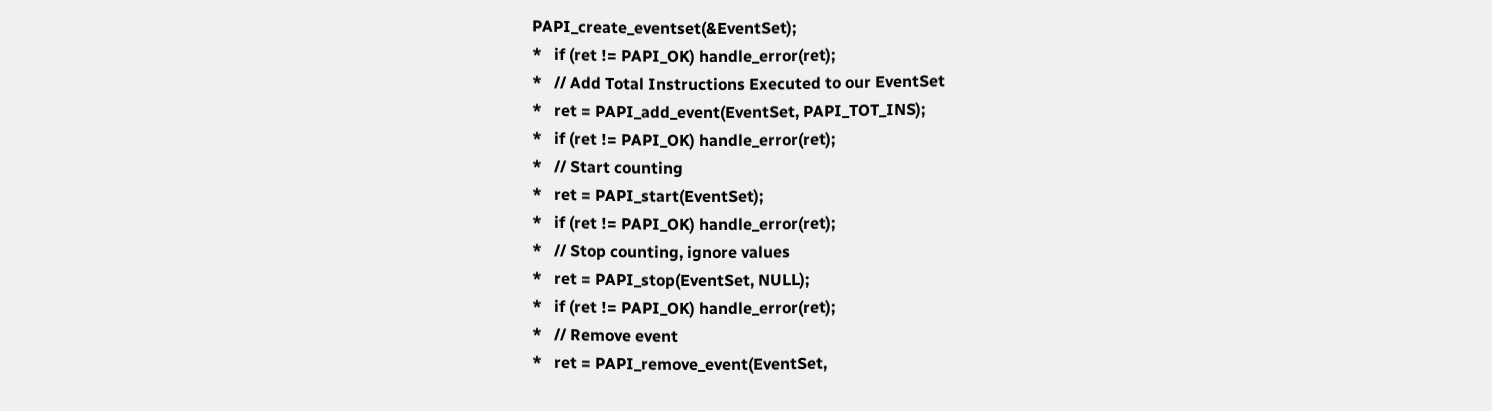PAPI_create_eventset(&EventSet);
*   if (ret != PAPI_OK) handle_error(ret);
*   // Add Total Instructions Executed to our EventSet
*   ret = PAPI_add_event(EventSet, PAPI_TOT_INS);
*   if (ret != PAPI_OK) handle_error(ret);
*   // Start counting
*   ret = PAPI_start(EventSet);
*   if (ret != PAPI_OK) handle_error(ret);
*   // Stop counting, ignore values
*   ret = PAPI_stop(EventSet, NULL);
*   if (ret != PAPI_OK) handle_error(ret);
*   // Remove event
*   ret = PAPI_remove_event(EventSet,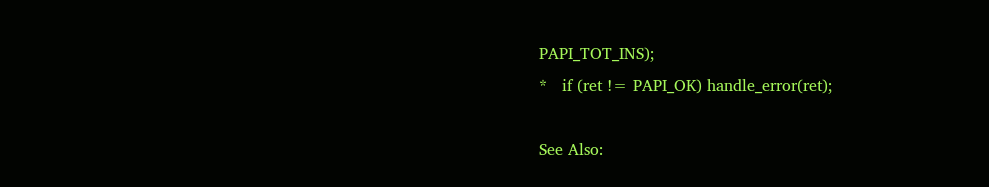PAPI_TOT_INS);
*   if (ret != PAPI_OK) handle_error(ret);

See Also: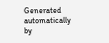Generated automatically by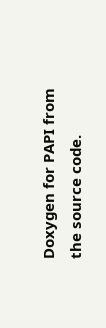Doxygen for PAPI from the source code.